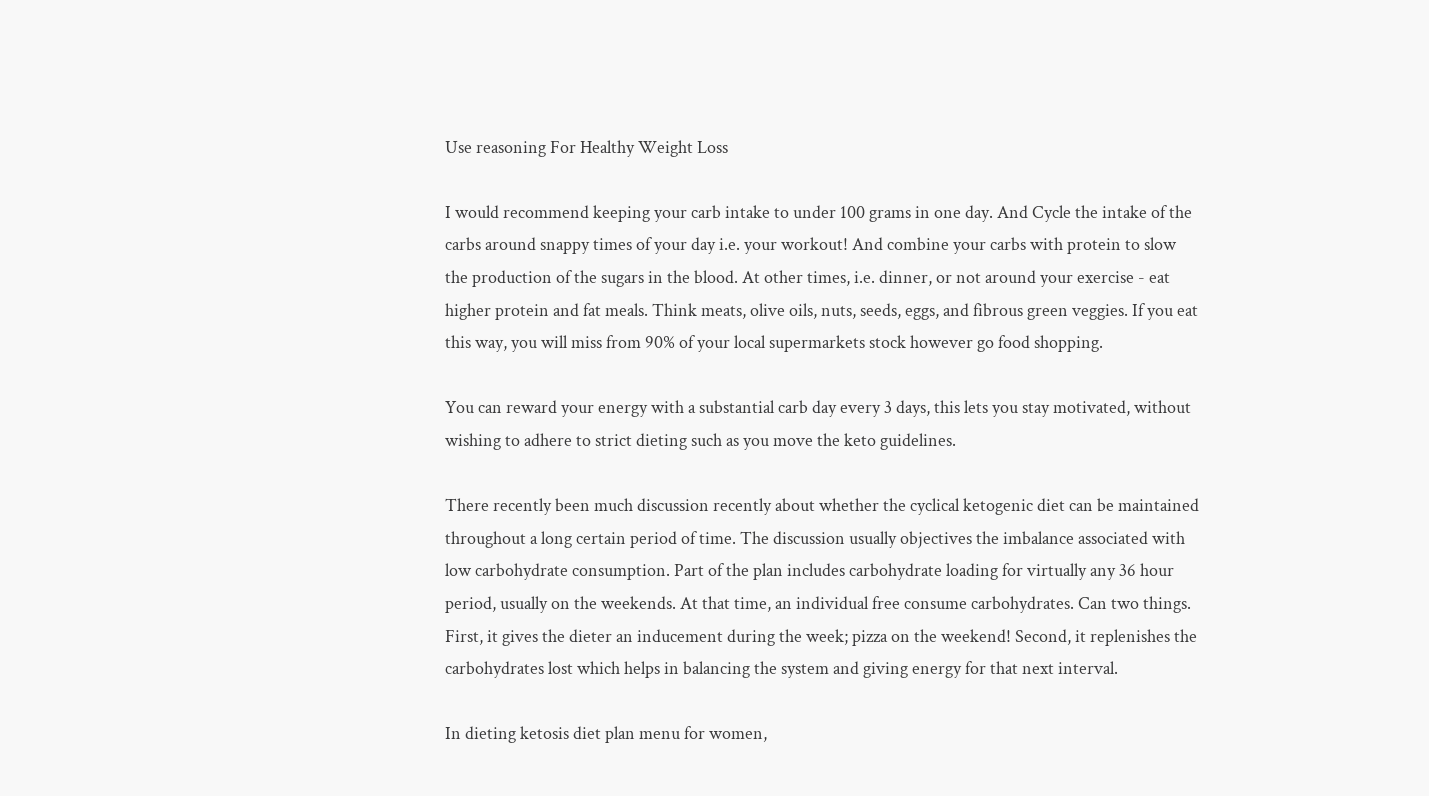Use reasoning For Healthy Weight Loss

I would recommend keeping your carb intake to under 100 grams in one day. And Cycle the intake of the carbs around snappy times of your day i.e. your workout! And combine your carbs with protein to slow the production of the sugars in the blood. At other times, i.e. dinner, or not around your exercise - eat higher protein and fat meals. Think meats, olive oils, nuts, seeds, eggs, and fibrous green veggies. If you eat this way, you will miss from 90% of your local supermarkets stock however go food shopping.

You can reward your energy with a substantial carb day every 3 days, this lets you stay motivated, without wishing to adhere to strict dieting such as you move the keto guidelines.

There recently been much discussion recently about whether the cyclical ketogenic diet can be maintained throughout a long certain period of time. The discussion usually objectives the imbalance associated with low carbohydrate consumption. Part of the plan includes carbohydrate loading for virtually any 36 hour period, usually on the weekends. At that time, an individual free consume carbohydrates. Can two things. First, it gives the dieter an inducement during the week; pizza on the weekend! Second, it replenishes the carbohydrates lost which helps in balancing the system and giving energy for that next interval.

In dieting ketosis diet plan menu for women,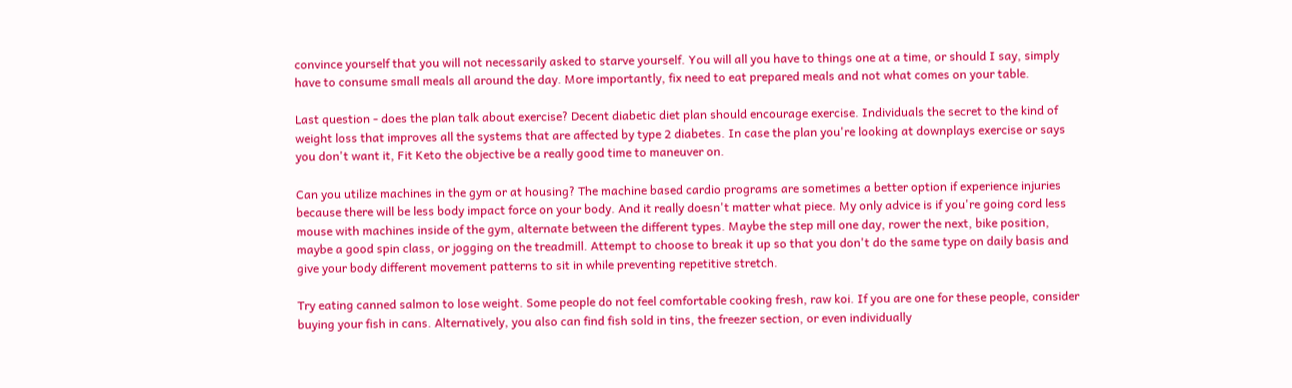convince yourself that you will not necessarily asked to starve yourself. You will all you have to things one at a time, or should I say, simply have to consume small meals all around the day. More importantly, fix need to eat prepared meals and not what comes on your table.

Last question - does the plan talk about exercise? Decent diabetic diet plan should encourage exercise. Individuals the secret to the kind of weight loss that improves all the systems that are affected by type 2 diabetes. In case the plan you're looking at downplays exercise or says you don't want it, Fit Keto the objective be a really good time to maneuver on.

Can you utilize machines in the gym or at housing? The machine based cardio programs are sometimes a better option if experience injuries because there will be less body impact force on your body. And it really doesn't matter what piece. My only advice is if you're going cord less mouse with machines inside of the gym, alternate between the different types. Maybe the step mill one day, rower the next, bike position, maybe a good spin class, or jogging on the treadmill. Attempt to choose to break it up so that you don't do the same type on daily basis and give your body different movement patterns to sit in while preventing repetitive stretch.

Try eating canned salmon to lose weight. Some people do not feel comfortable cooking fresh, raw koi. If you are one for these people, consider buying your fish in cans. Alternatively, you also can find fish sold in tins, the freezer section, or even individually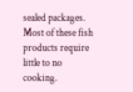sealed packages. Most of these fish products require little to no cooking.